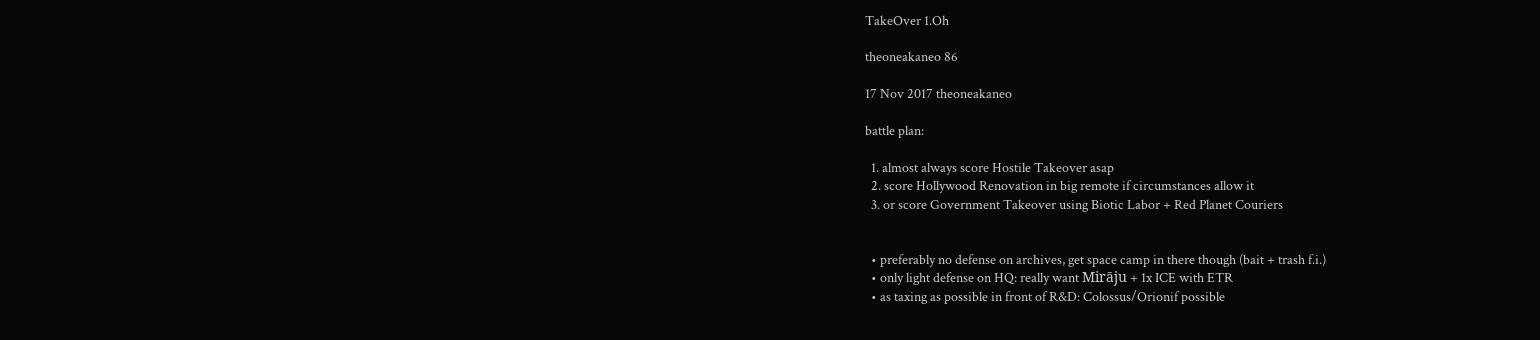TakeOver 1.Oh

theoneakaneo 86

17 Nov 2017 theoneakaneo

battle plan:

  1. almost always score Hostile Takeover asap
  2. score Hollywood Renovation in big remote if circumstances allow it
  3. or score Government Takeover using Biotic Labor + Red Planet Couriers


  • preferably no defense on archives, get space camp in there though (bait + trash f.i.)
  • only light defense on HQ: really want Mirāju + 1x ICE with ETR
  • as taxing as possible in front of R&D: Colossus/Orionif possible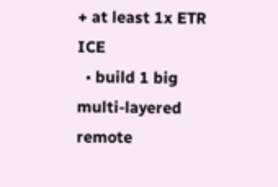+ at least 1x ETR ICE
  • build 1 big multi-layered remote